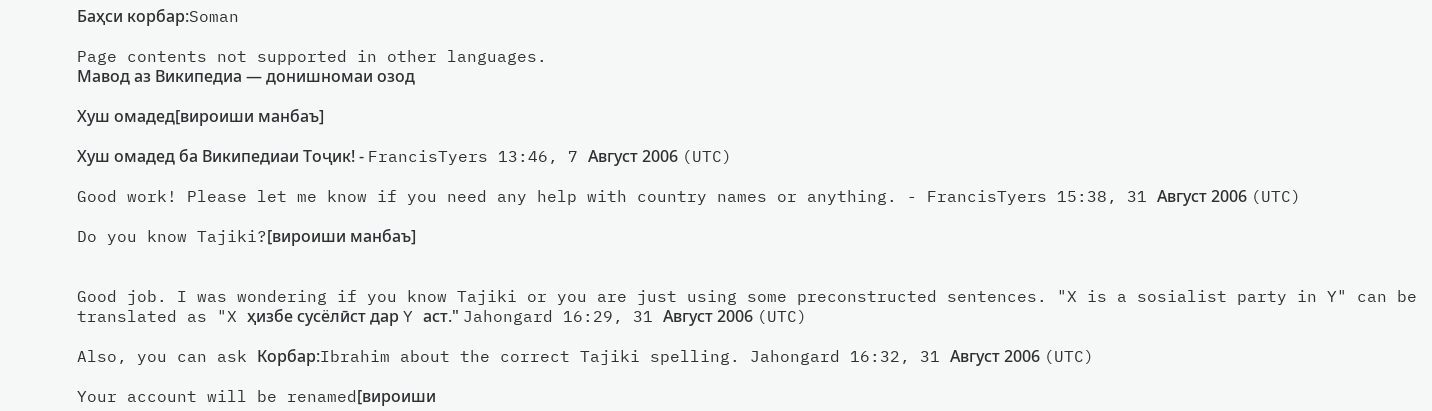Баҳси корбар:Soman

Page contents not supported in other languages.
Мавод аз Википедиа — донишномаи озод

Хуш омадед[вироиши манбаъ]

Хуш омадед ба Википедиаи Тоҷик! - FrancisTyers 13:46, 7 Август 2006 (UTC)

Good work! Please let me know if you need any help with country names or anything. - FrancisTyers 15:38, 31 Август 2006 (UTC)

Do you know Tajiki?[вироиши манбаъ]


Good job. I was wondering if you know Tajiki or you are just using some preconstructed sentences. "X is a sosialist party in Y" can be translated as "X ҳизбе сусёлӣст дар Y аст." Jahongard 16:29, 31 Август 2006 (UTC)

Also, you can ask Корбар:Ibrahim about the correct Tajiki spelling. Jahongard 16:32, 31 Август 2006 (UTC)

Your account will be renamed[вироиши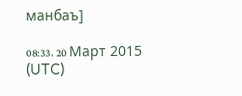манбаъ]

08:33، 20 Март 2015 (UTC)